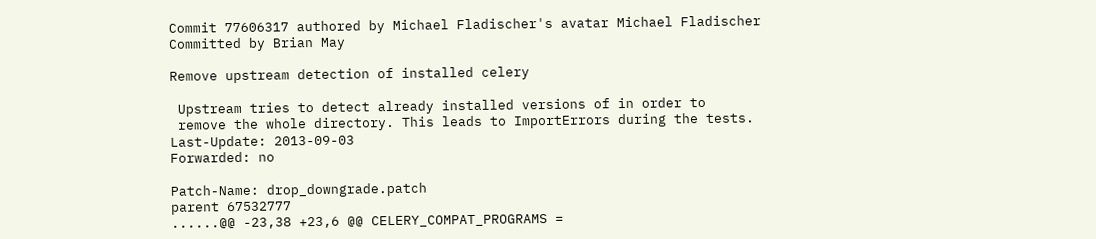Commit 77606317 authored by Michael Fladischer's avatar Michael Fladischer Committed by Brian May

Remove upstream detection of installed celery

 Upstream tries to detect already installed versions of in order to
 remove the whole directory. This leads to ImportErrors during the tests.
Last-Update: 2013-09-03
Forwarded: no

Patch-Name: drop_downgrade.patch
parent 67532777
......@@ -23,38 +23,6 @@ CELERY_COMPAT_PROGRAMS =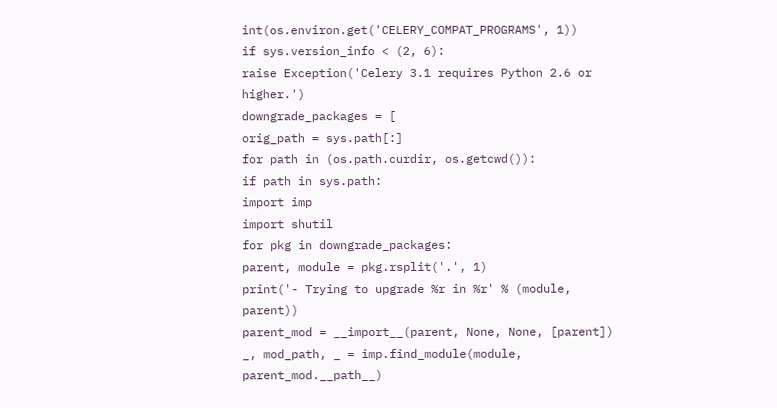int(os.environ.get('CELERY_COMPAT_PROGRAMS', 1))
if sys.version_info < (2, 6):
raise Exception('Celery 3.1 requires Python 2.6 or higher.')
downgrade_packages = [
orig_path = sys.path[:]
for path in (os.path.curdir, os.getcwd()):
if path in sys.path:
import imp
import shutil
for pkg in downgrade_packages:
parent, module = pkg.rsplit('.', 1)
print('- Trying to upgrade %r in %r' % (module, parent))
parent_mod = __import__(parent, None, None, [parent])
_, mod_path, _ = imp.find_module(module, parent_mod.__path__)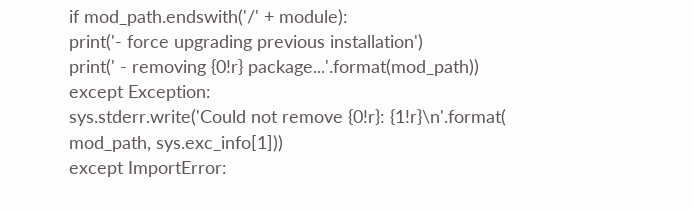if mod_path.endswith('/' + module):
print('- force upgrading previous installation')
print(' - removing {0!r} package...'.format(mod_path))
except Exception:
sys.stderr.write('Could not remove {0!r}: {1!r}\n'.format(
mod_path, sys.exc_info[1]))
except ImportError: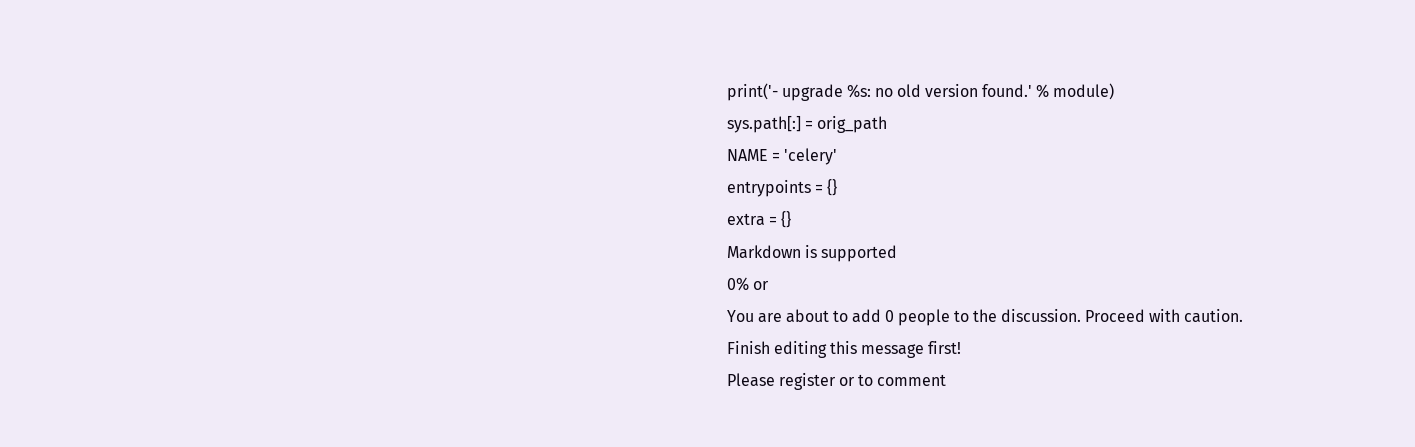print('- upgrade %s: no old version found.' % module)
sys.path[:] = orig_path
NAME = 'celery'
entrypoints = {}
extra = {}
Markdown is supported
0% or
You are about to add 0 people to the discussion. Proceed with caution.
Finish editing this message first!
Please register or to comment